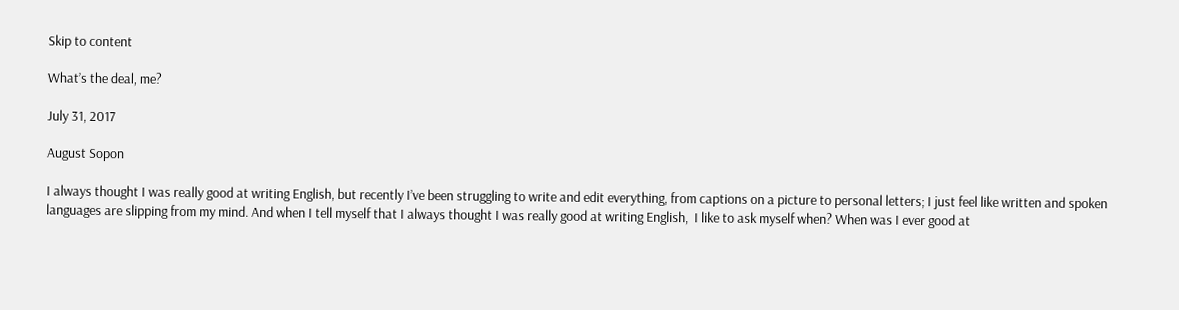Skip to content

What’s the deal, me?

July 31, 2017

August Sopon

I always thought I was really good at writing English, but recently I’ve been struggling to write and edit everything, from captions on a picture to personal letters; I just feel like written and spoken languages are slipping from my mind. And when I tell myself that I always thought I was really good at writing English,  I like to ask myself when? When was I ever good at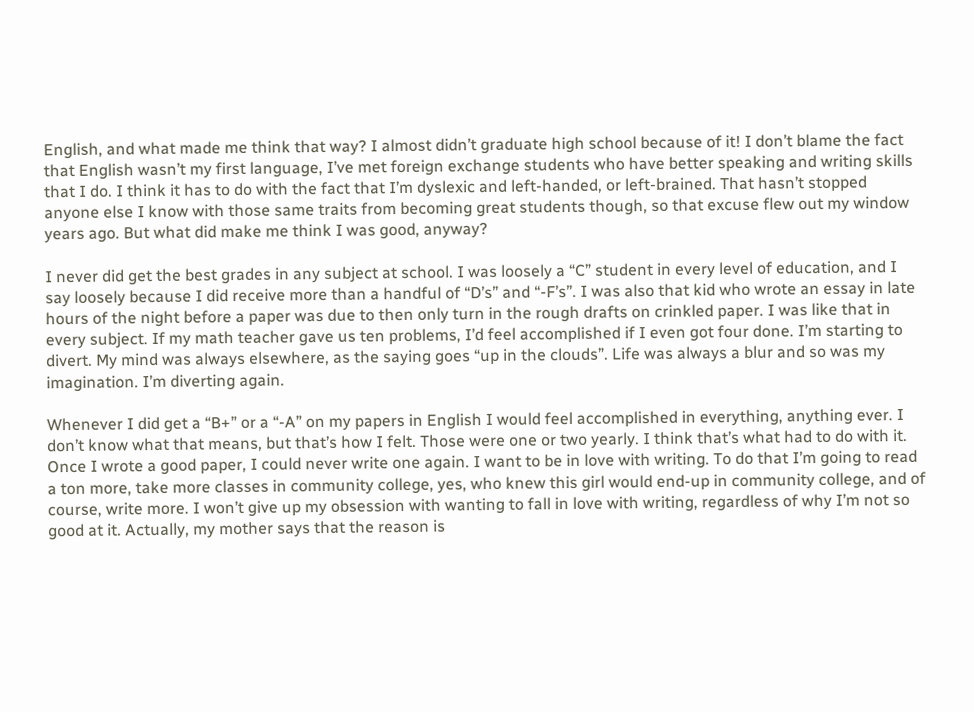English, and what made me think that way? I almost didn’t graduate high school because of it! I don’t blame the fact that English wasn’t my first language, I’ve met foreign exchange students who have better speaking and writing skills that I do. I think it has to do with the fact that I’m dyslexic and left-handed, or left-brained. That hasn’t stopped anyone else I know with those same traits from becoming great students though, so that excuse flew out my window years ago. But what did make me think I was good, anyway?

I never did get the best grades in any subject at school. I was loosely a “C” student in every level of education, and I say loosely because I did receive more than a handful of “D’s” and “-F’s”. I was also that kid who wrote an essay in late hours of the night before a paper was due to then only turn in the rough drafts on crinkled paper. I was like that in every subject. If my math teacher gave us ten problems, I’d feel accomplished if I even got four done. I’m starting to divert. My mind was always elsewhere, as the saying goes “up in the clouds”. Life was always a blur and so was my imagination. I’m diverting again.

Whenever I did get a “B+” or a “-A” on my papers in English I would feel accomplished in everything, anything ever. I don’t know what that means, but that’s how I felt. Those were one or two yearly. I think that’s what had to do with it. Once I wrote a good paper, I could never write one again. I want to be in love with writing. To do that I’m going to read a ton more, take more classes in community college, yes, who knew this girl would end-up in community college, and of course, write more. I won’t give up my obsession with wanting to fall in love with writing, regardless of why I’m not so good at it. Actually, my mother says that the reason is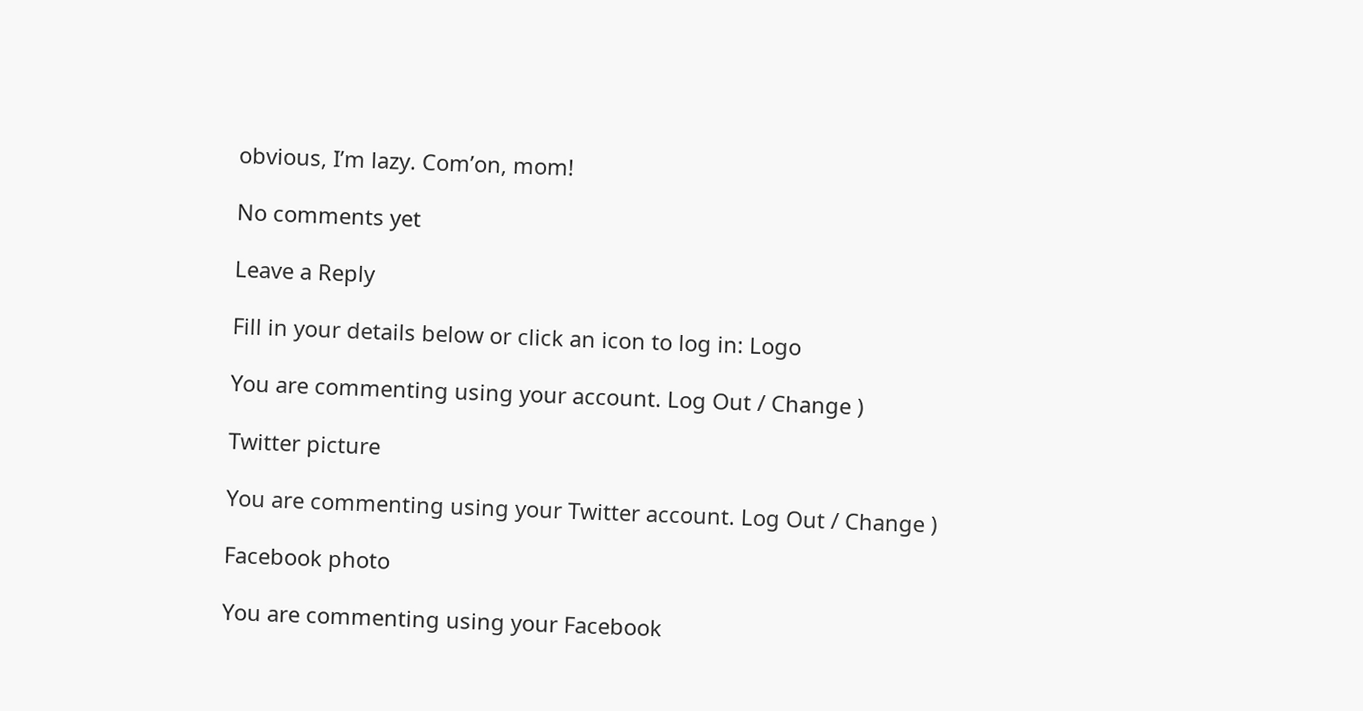obvious, I’m lazy. Com’on, mom!

No comments yet

Leave a Reply

Fill in your details below or click an icon to log in: Logo

You are commenting using your account. Log Out / Change )

Twitter picture

You are commenting using your Twitter account. Log Out / Change )

Facebook photo

You are commenting using your Facebook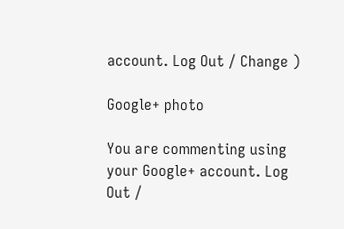account. Log Out / Change )

Google+ photo

You are commenting using your Google+ account. Log Out /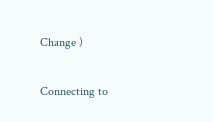Change )

Connecting to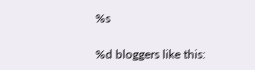%s

%d bloggers like this: